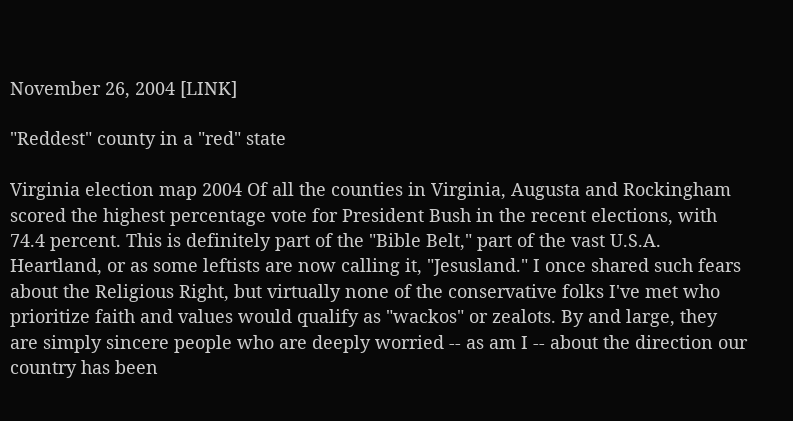November 26, 2004 [LINK]

"Reddest" county in a "red" state

Virginia election map 2004 Of all the counties in Virginia, Augusta and Rockingham scored the highest percentage vote for President Bush in the recent elections, with 74.4 percent. This is definitely part of the "Bible Belt," part of the vast U.S.A. Heartland, or as some leftists are now calling it, "Jesusland." I once shared such fears about the Religious Right, but virtually none of the conservative folks I've met who prioritize faith and values would qualify as "wackos" or zealots. By and large, they are simply sincere people who are deeply worried -- as am I -- about the direction our country has been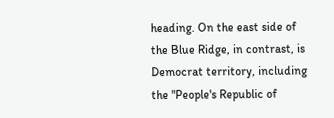heading. On the east side of the Blue Ridge, in contrast, is Democrat territory, including the "People's Republic of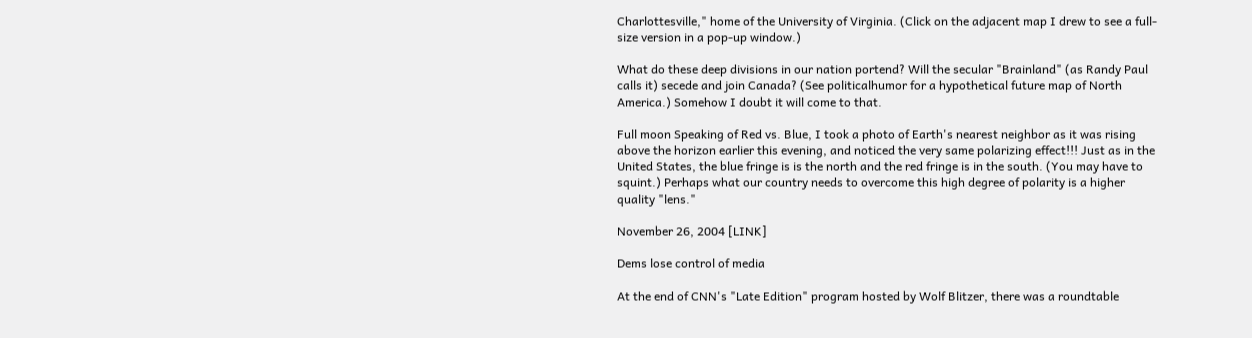Charlottesville," home of the University of Virginia. (Click on the adjacent map I drew to see a full-size version in a pop-up window.)

What do these deep divisions in our nation portend? Will the secular "Brainland" (as Randy Paul calls it) secede and join Canada? (See politicalhumor for a hypothetical future map of North America.) Somehow I doubt it will come to that.

Full moon Speaking of Red vs. Blue, I took a photo of Earth's nearest neighbor as it was rising above the horizon earlier this evening, and noticed the very same polarizing effect!!! Just as in the United States, the blue fringe is is the north and the red fringe is in the south. (You may have to squint.) Perhaps what our country needs to overcome this high degree of polarity is a higher quality "lens."

November 26, 2004 [LINK]

Dems lose control of media

At the end of CNN's "Late Edition" program hosted by Wolf Blitzer, there was a roundtable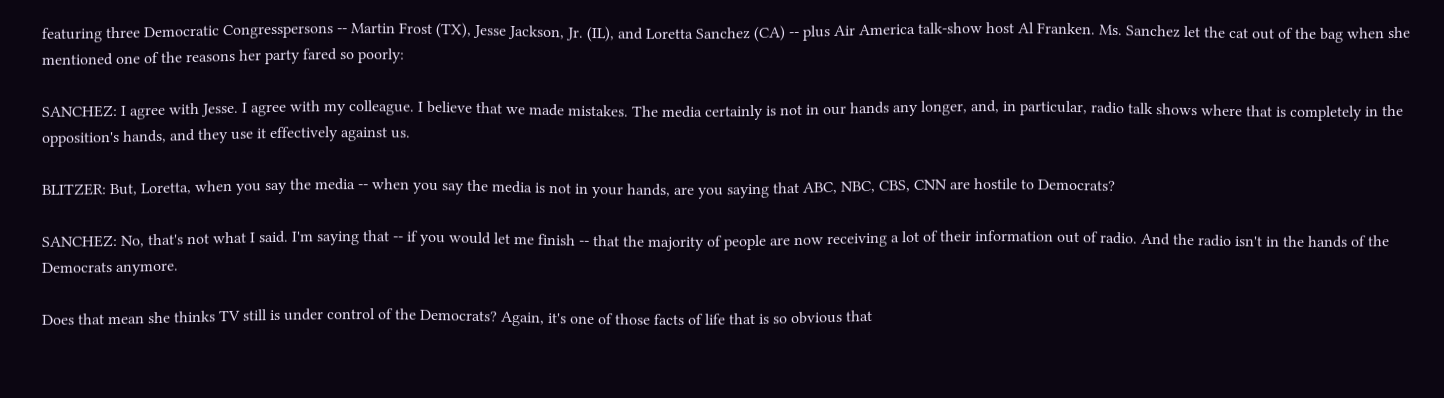featuring three Democratic Congresspersons -- Martin Frost (TX), Jesse Jackson, Jr. (IL), and Loretta Sanchez (CA) -- plus Air America talk-show host Al Franken. Ms. Sanchez let the cat out of the bag when she mentioned one of the reasons her party fared so poorly:

SANCHEZ: I agree with Jesse. I agree with my colleague. I believe that we made mistakes. The media certainly is not in our hands any longer, and, in particular, radio talk shows where that is completely in the opposition's hands, and they use it effectively against us.

BLITZER: But, Loretta, when you say the media -- when you say the media is not in your hands, are you saying that ABC, NBC, CBS, CNN are hostile to Democrats?

SANCHEZ: No, that's not what I said. I'm saying that -- if you would let me finish -- that the majority of people are now receiving a lot of their information out of radio. And the radio isn't in the hands of the Democrats anymore.

Does that mean she thinks TV still is under control of the Democrats? Again, it's one of those facts of life that is so obvious that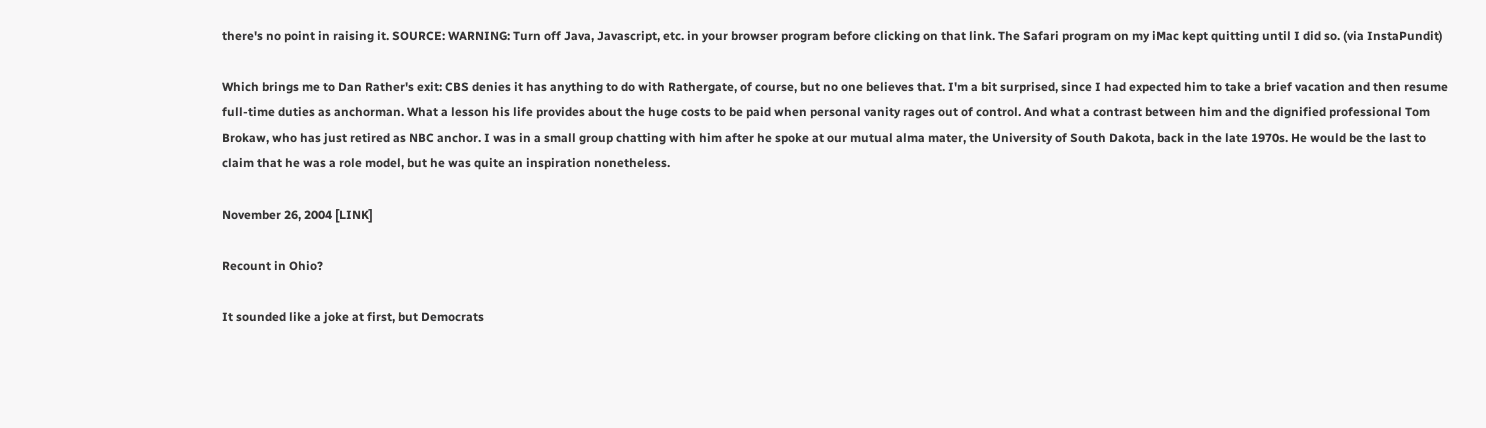there's no point in raising it. SOURCE: WARNING: Turn off Java, Javascript, etc. in your browser program before clicking on that link. The Safari program on my iMac kept quitting until I did so. (via InstaPundit)

Which brings me to Dan Rather's exit: CBS denies it has anything to do with Rathergate, of course, but no one believes that. I'm a bit surprised, since I had expected him to take a brief vacation and then resume full-time duties as anchorman. What a lesson his life provides about the huge costs to be paid when personal vanity rages out of control. And what a contrast between him and the dignified professional Tom Brokaw, who has just retired as NBC anchor. I was in a small group chatting with him after he spoke at our mutual alma mater, the University of South Dakota, back in the late 1970s. He would be the last to claim that he was a role model, but he was quite an inspiration nonetheless.

November 26, 2004 [LINK]

Recount in Ohio?

It sounded like a joke at first, but Democrats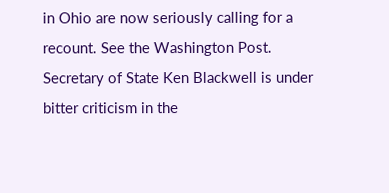in Ohio are now seriously calling for a recount. See the Washington Post. Secretary of State Ken Blackwell is under bitter criticism in the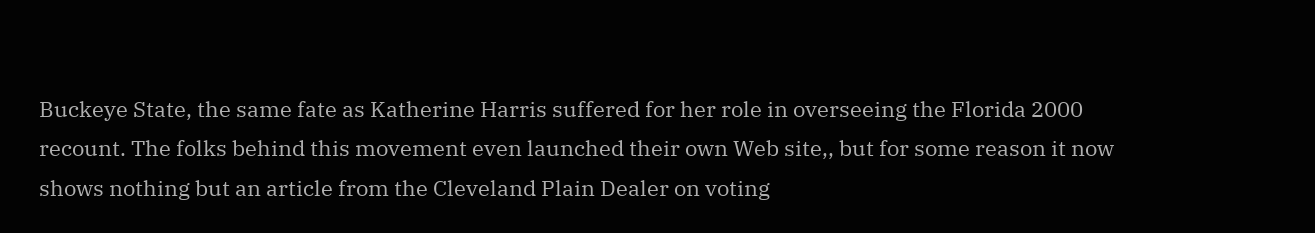Buckeye State, the same fate as Katherine Harris suffered for her role in overseeing the Florida 2000 recount. The folks behind this movement even launched their own Web site,, but for some reason it now shows nothing but an article from the Cleveland Plain Dealer on voting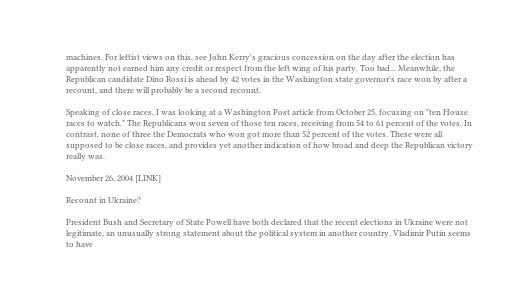machines. For leftist views on this, see John Kerry's gracious concession on the day after the election has apparently not earned him any credit or respect from the left wing of his party. Too bad... Meanwhile, the Republican candidate Dino Rossi is ahead by 42 votes in the Washington state governor's race won by after a recount, and there will probably be a second recount.

Speaking of close races, I was looking at a Washington Post article from October 25, focusing on "ten House races to watch." The Republicans won seven of those ten races, receiving from 54 to 61 percent of the votes. In contrast, none of three the Democrats who won got more than 52 percent of the votes. These were all supposed to be close races, and provides yet another indication of how broad and deep the Republican victory really was.

November 26, 2004 [LINK]

Recount in Ukraine?

President Bush and Secretary of State Powell have both declared that the recent elections in Ukraine were not legitimate, an unusually strong statement about the political system in another country. Vladimir Putin seems to have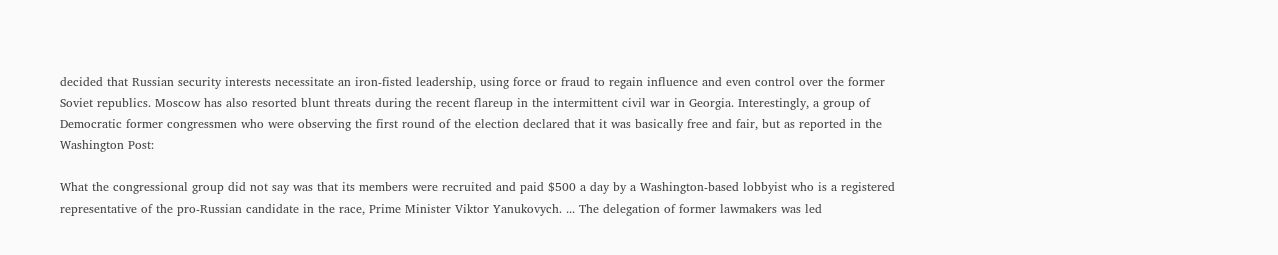decided that Russian security interests necessitate an iron-fisted leadership, using force or fraud to regain influence and even control over the former Soviet republics. Moscow has also resorted blunt threats during the recent flareup in the intermittent civil war in Georgia. Interestingly, a group of Democratic former congressmen who were observing the first round of the election declared that it was basically free and fair, but as reported in the Washington Post:

What the congressional group did not say was that its members were recruited and paid $500 a day by a Washington-based lobbyist who is a registered representative of the pro-Russian candidate in the race, Prime Minister Viktor Yanukovych. ... The delegation of former lawmakers was led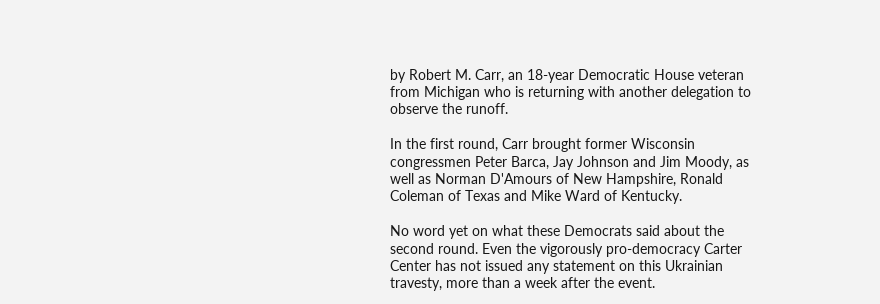by Robert M. Carr, an 18-year Democratic House veteran from Michigan who is returning with another delegation to observe the runoff.

In the first round, Carr brought former Wisconsin congressmen Peter Barca, Jay Johnson and Jim Moody, as well as Norman D'Amours of New Hampshire, Ronald Coleman of Texas and Mike Ward of Kentucky.

No word yet on what these Democrats said about the second round. Even the vigorously pro-democracy Carter Center has not issued any statement on this Ukrainian travesty, more than a week after the event.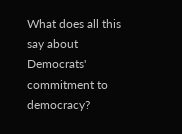What does all this say about Democrats' commitment to democracy?